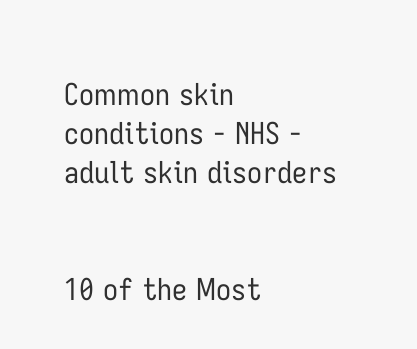Common skin conditions - NHS - adult skin disorders


10 of the Most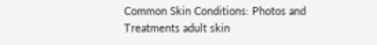Common Skin Conditions: Photos and Treatments adult skin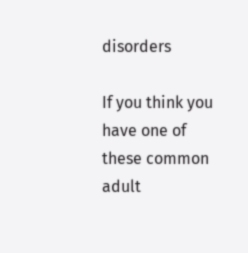disorders

If you think you have one of these common adult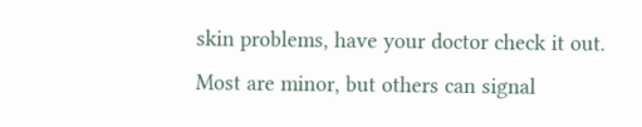skin problems, have your doctor check it out. Most are minor, but others can signal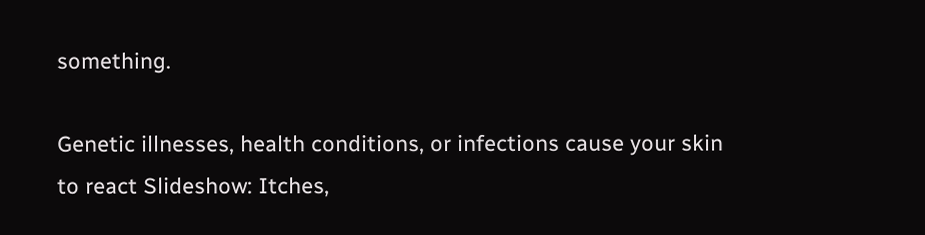something.

Genetic illnesses, health conditions, or infections cause your skin to react Slideshow: Itches,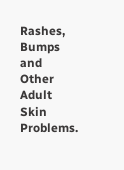Rashes, Bumps and Other Adult Skin Problems.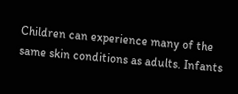Children can experience many of the same skin conditions as adults. Infants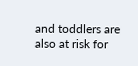and toddlers are also at risk for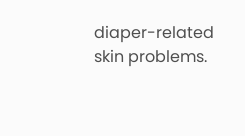diaper-related skin problems.